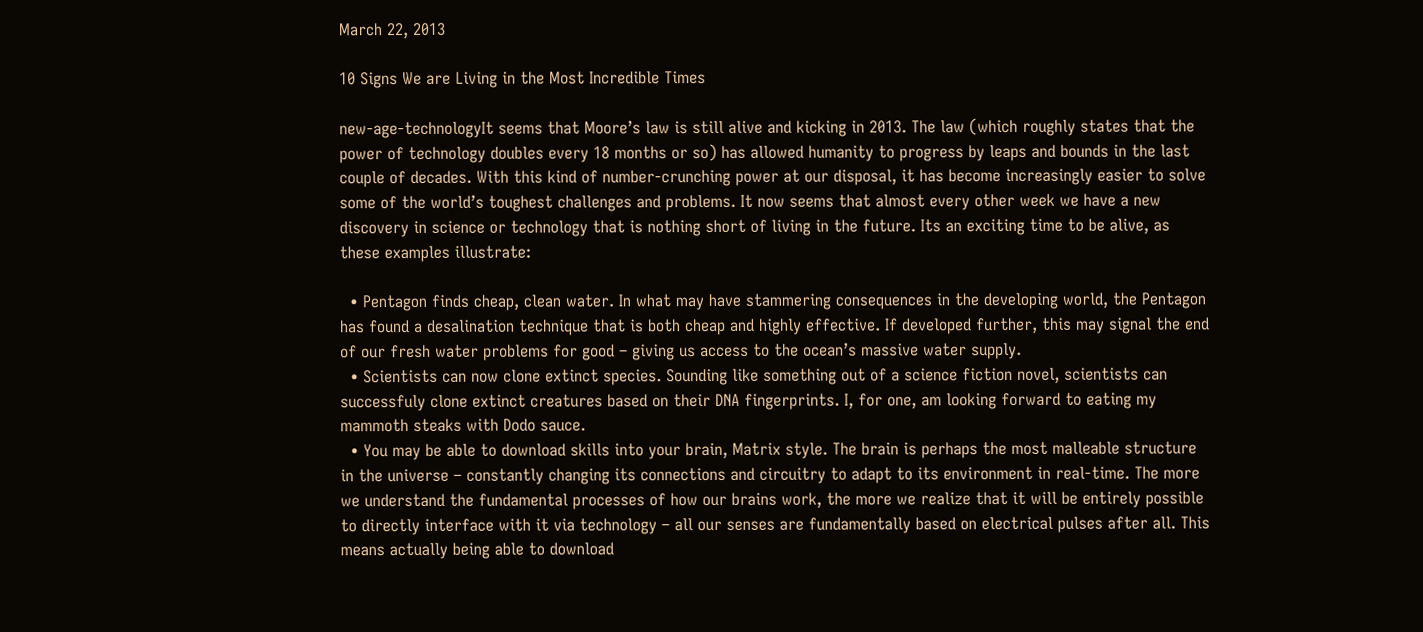March 22, 2013

10 Signs We are Living in the Most Incredible Times

new-age-technologyIt seems that Moore’s law is still alive and kicking in 2013. The law (which roughly states that the power of technology doubles every 18 months or so) has allowed humanity to progress by leaps and bounds in the last couple of decades. With this kind of number-crunching power at our disposal, it has become increasingly easier to solve some of the world’s toughest challenges and problems. It now seems that almost every other week we have a new discovery in science or technology that is nothing short of living in the future. Its an exciting time to be alive, as these examples illustrate:

  • Pentagon finds cheap, clean water. In what may have stammering consequences in the developing world, the Pentagon has found a desalination technique that is both cheap and highly effective. If developed further, this may signal the end of our fresh water problems for good – giving us access to the ocean’s massive water supply.
  • Scientists can now clone extinct species. Sounding like something out of a science fiction novel, scientists can successfuly clone extinct creatures based on their DNA fingerprints. I, for one, am looking forward to eating my mammoth steaks with Dodo sauce.
  • You may be able to download skills into your brain, Matrix style. The brain is perhaps the most malleable structure in the universe – constantly changing its connections and circuitry to adapt to its environment in real-time. The more we understand the fundamental processes of how our brains work, the more we realize that it will be entirely possible to directly interface with it via technology – all our senses are fundamentally based on electrical pulses after all. This means actually being able to download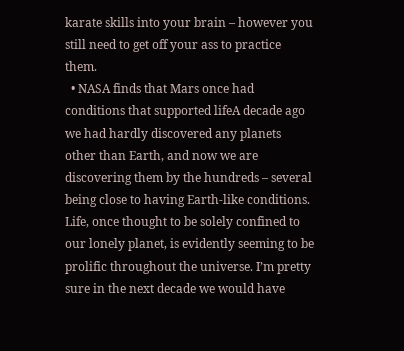karate skills into your brain – however you still need to get off your ass to practice them.
  • NASA finds that Mars once had conditions that supported lifeA decade ago we had hardly discovered any planets other than Earth, and now we are discovering them by the hundreds – several being close to having Earth-like conditions. Life, once thought to be solely confined to our lonely planet, is evidently seeming to be  prolific throughout the universe. I’m pretty sure in the next decade we would have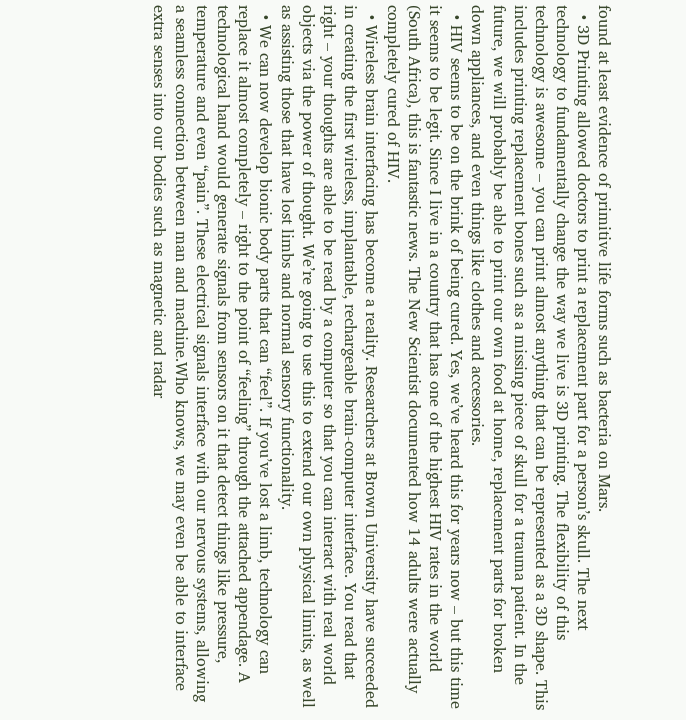found at least evidence of primitive life forms such as bacteria on Mars.
  • 3D Printing allowed doctors to print a replacement part for a person’s skull. The next technology to fundamentally change the way we live is 3D printing. The flexibility of this technology is awesome – you can print almost anything that can be represented as a 3D shape. This includes printing replacement bones such as a missing piece of skull for a trauma patient. In the future, we will probably be able to print our own food at home, replacement parts for broken down appliances, and even things like clothes and accessories.
  • HIV seems to be on the brink of being cured. Yes, we’ve heard this for years now – but this time it seems to be legit. Since I live in a country that has one of the highest HIV rates in the world (South Africa), this is fantastic news. The New Scientist documented how 14 adults were actually completely cured of HIV.
  • Wireless brain interfacing has become a reality. Researchers at Brown University have succeeded in creating the first wireless, implantable, rechargeable brain-computer interface. You read that right – your thoughts are able to be read by a computer so that you can interact with real world objects via the power of thought. We’re going to use this to extend our own physical limits, as well as assisting those that have lost limbs and normal sensory functionality.
  • We can now develop bionic body parts that can “feel”. If you’ve lost a limb, technology can replace it almost completely – right to the point of “feeling” through the attached appendage. A technological hand would generate signals from sensors on it that detect things like pressure,  temperature and even “pain”. These electrical signals interface with our nervous systems, allowing a seamless connection between man and machine.Who knows, we may even be able to interface extra senses into our bodies such as magnetic and radar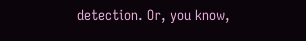detection. Or, you know,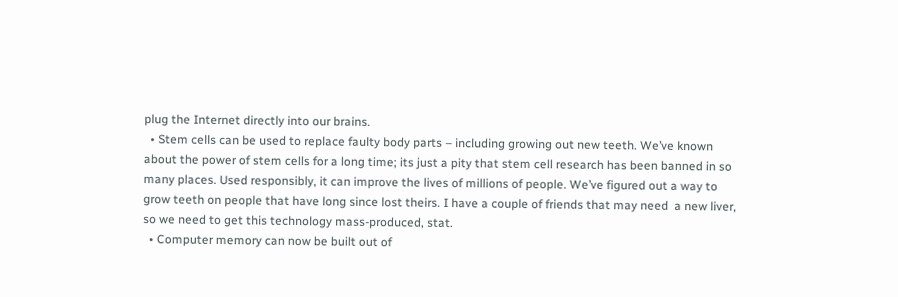plug the Internet directly into our brains.
  • Stem cells can be used to replace faulty body parts – including growing out new teeth. We’ve known about the power of stem cells for a long time; its just a pity that stem cell research has been banned in so many places. Used responsibly, it can improve the lives of millions of people. We’ve figured out a way to grow teeth on people that have long since lost theirs. I have a couple of friends that may need  a new liver, so we need to get this technology mass-produced, stat.
  • Computer memory can now be built out of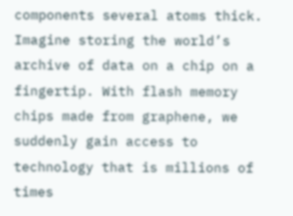components several atoms thick.  Imagine storing the world’s archive of data on a chip on a fingertip. With flash memory chips made from graphene, we suddenly gain access to technology that is millions of times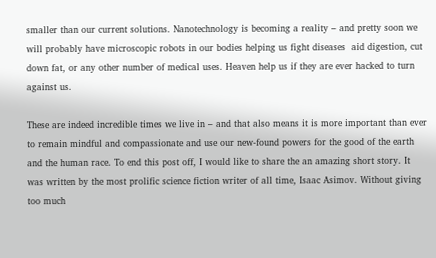smaller than our current solutions. Nanotechnology is becoming a reality – and pretty soon we will probably have microscopic robots in our bodies helping us fight diseases  aid digestion, cut down fat, or any other number of medical uses. Heaven help us if they are ever hacked to turn against us.

These are indeed incredible times we live in – and that also means it is more important than ever to remain mindful and compassionate and use our new-found powers for the good of the earth and the human race. To end this post off, I would like to share the an amazing short story. It was written by the most prolific science fiction writer of all time, Isaac Asimov. Without giving too much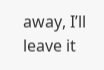away, I’ll leave it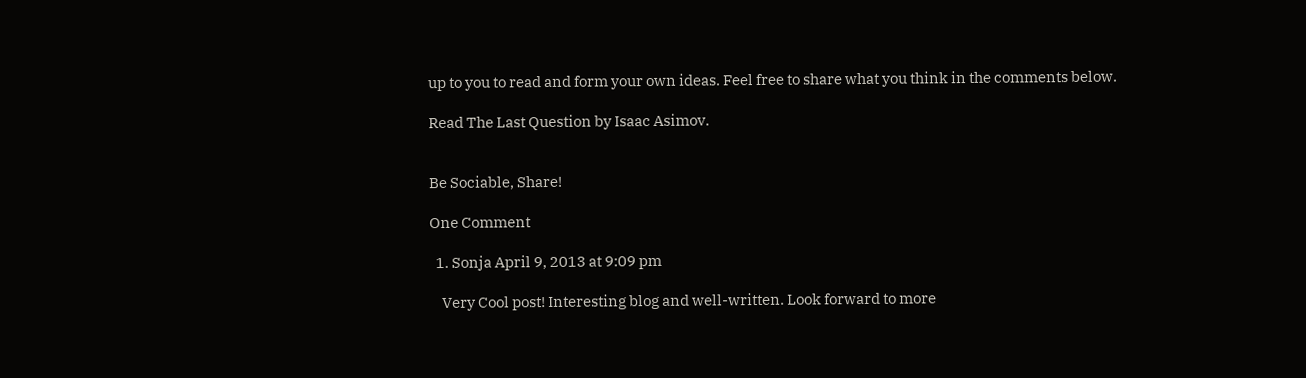up to you to read and form your own ideas. Feel free to share what you think in the comments below.

Read The Last Question by Isaac Asimov.


Be Sociable, Share!

One Comment

  1. Sonja April 9, 2013 at 9:09 pm

    Very Cool post! Interesting blog and well-written. Look forward to more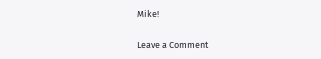Mike!

Leave a Comment